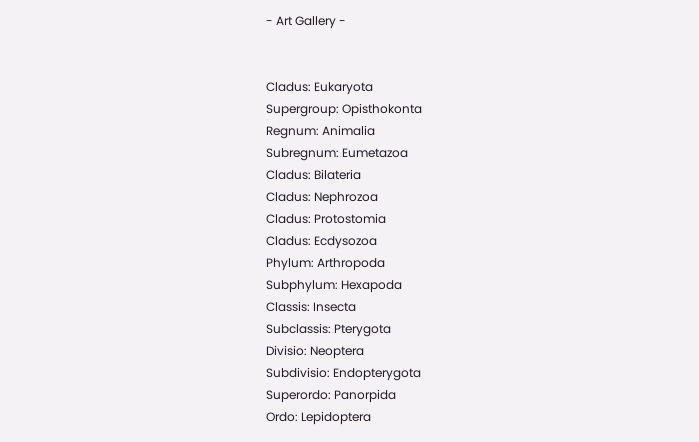- Art Gallery -


Cladus: Eukaryota
Supergroup: Opisthokonta
Regnum: Animalia
Subregnum: Eumetazoa
Cladus: Bilateria
Cladus: Nephrozoa
Cladus: Protostomia
Cladus: Ecdysozoa
Phylum: Arthropoda
Subphylum: Hexapoda
Classis: Insecta
Subclassis: Pterygota
Divisio: Neoptera
Subdivisio: Endopterygota
Superordo: Panorpida
Ordo: Lepidoptera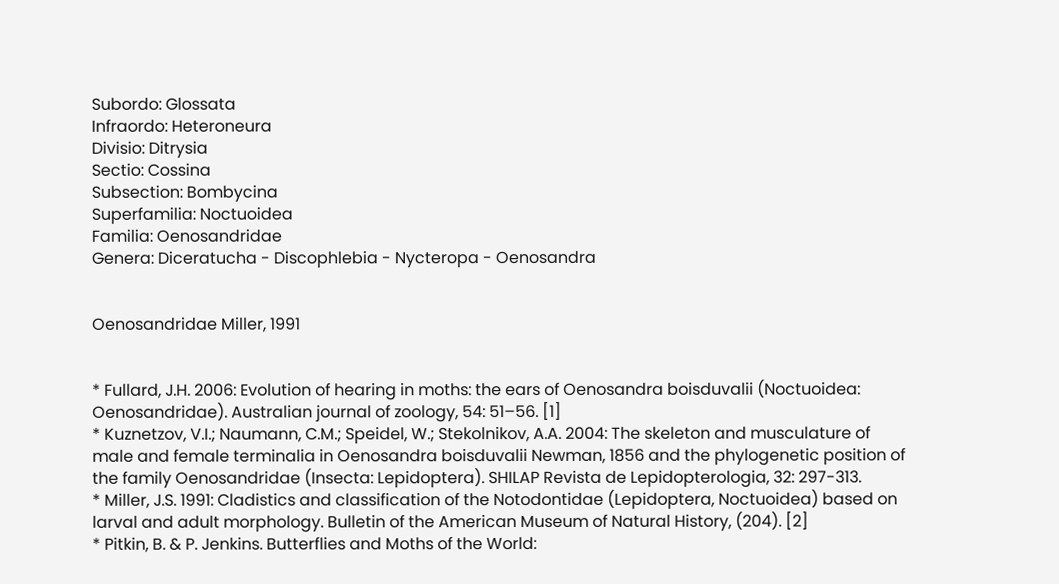Subordo: Glossata
Infraordo: Heteroneura
Divisio: Ditrysia
Sectio: Cossina
Subsection: Bombycina
Superfamilia: Noctuoidea
Familia: Oenosandridae
Genera: Diceratucha - Discophlebia - Nycteropa - Oenosandra


Oenosandridae Miller, 1991


* Fullard, J.H. 2006: Evolution of hearing in moths: the ears of Oenosandra boisduvalii (Noctuoidea: Oenosandridae). Australian journal of zoology, 54: 51–56. [1]
* Kuznetzov, V.I.; Naumann, C.M.; Speidel, W.; Stekolnikov, A.A. 2004: The skeleton and musculature of male and female terminalia in Oenosandra boisduvalii Newman, 1856 and the phylogenetic position of the family Oenosandridae (Insecta: Lepidoptera). SHILAP Revista de Lepidopterologia, 32: 297-313.
* Miller, J.S. 1991: Cladistics and classification of the Notodontidae (Lepidoptera, Noctuoidea) based on larval and adult morphology. Bulletin of the American Museum of Natural History, (204). [2]
* Pitkin, B. & P. Jenkins. Butterflies and Moths of the World: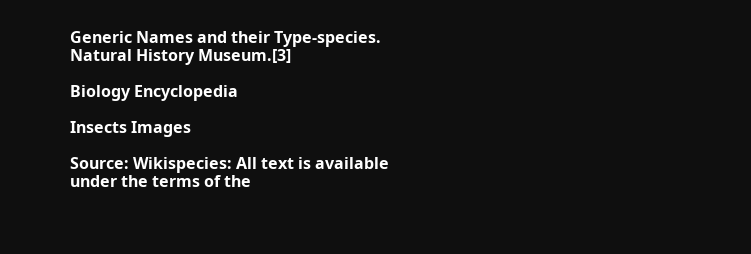Generic Names and their Type-species. Natural History Museum.[3]

Biology Encyclopedia

Insects Images

Source: Wikispecies: All text is available under the terms of the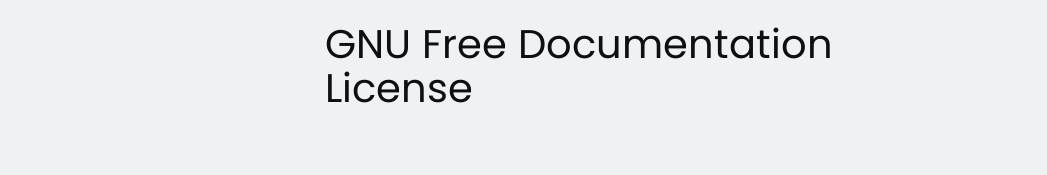GNU Free Documentation License